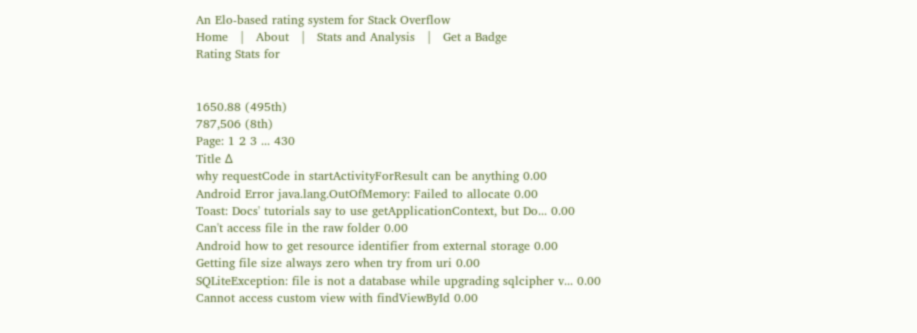An Elo-based rating system for Stack Overflow
Home   |   About   |   Stats and Analysis   |   Get a Badge
Rating Stats for


1650.88 (495th)
787,506 (8th)
Page: 1 2 3 ... 430
Title Δ
why requestCode in startActivityForResult can be anything 0.00
Android Error java.lang.OutOfMemory: Failed to allocate 0.00
Toast: Docs' tutorials say to use getApplicationContext, but Do... 0.00
Can't access file in the raw folder 0.00
Android how to get resource identifier from external storage 0.00
Getting file size always zero when try from uri 0.00
SQLiteException: file is not a database while upgrading sqlcipher v... 0.00
Cannot access custom view with findViewById 0.00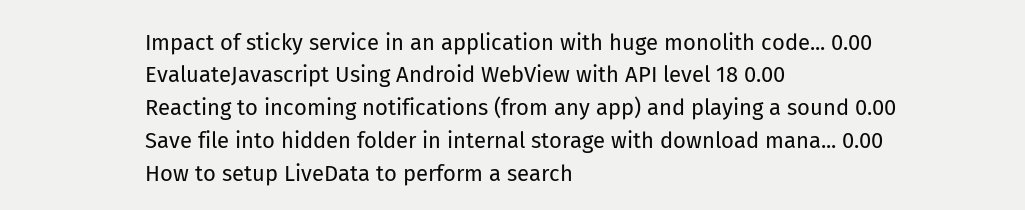Impact of sticky service in an application with huge monolith code... 0.00
EvaluateJavascript Using Android WebView with API level 18 0.00
Reacting to incoming notifications (from any app) and playing a sound 0.00
Save file into hidden folder in internal storage with download mana... 0.00
How to setup LiveData to perform a search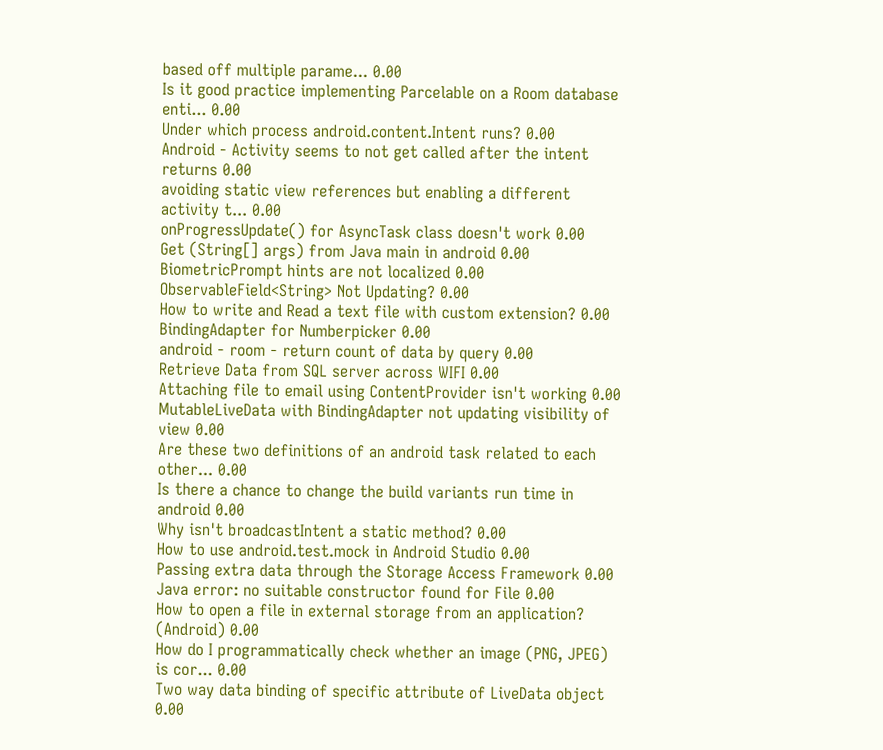based off multiple parame... 0.00
Is it good practice implementing Parcelable on a Room database enti... 0.00
Under which process android.content.Intent runs? 0.00
Android - Activity seems to not get called after the intent returns 0.00
avoiding static view references but enabling a different activity t... 0.00
onProgressUpdate() for AsyncTask class doesn't work 0.00
Get (String[] args) from Java main in android 0.00
BiometricPrompt hints are not localized 0.00
ObservableField<String> Not Updating? 0.00
How to write and Read a text file with custom extension? 0.00
BindingAdapter for Numberpicker 0.00
android - room - return count of data by query 0.00
Retrieve Data from SQL server across WIFI 0.00
Attaching file to email using ContentProvider isn't working 0.00
MutableLiveData with BindingAdapter not updating visibility of view 0.00
Are these two definitions of an android task related to each other... 0.00
Is there a chance to change the build variants run time in android 0.00
Why isn't broadcastIntent a static method? 0.00
How to use android.test.mock in Android Studio 0.00
Passing extra data through the Storage Access Framework 0.00
Java error: no suitable constructor found for File 0.00
How to open a file in external storage from an application? (Android) 0.00
How do I programmatically check whether an image (PNG, JPEG) is cor... 0.00
Two way data binding of specific attribute of LiveData object 0.00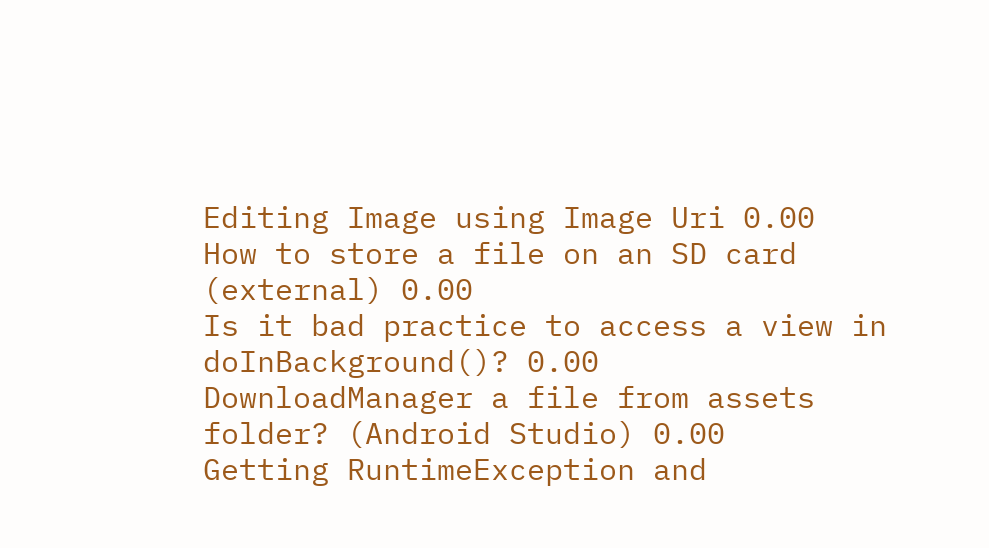Editing Image using Image Uri 0.00
How to store a file on an SD card (external) 0.00
Is it bad practice to access a view in doInBackground()? 0.00
DownloadManager a file from assets folder? (Android Studio) 0.00
Getting RuntimeException and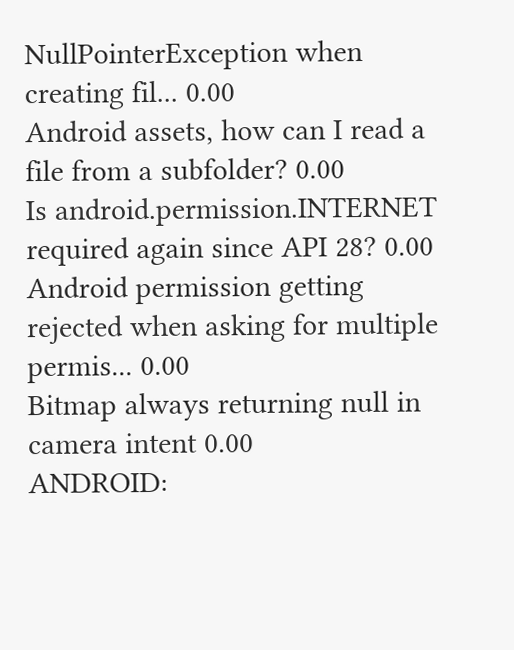NullPointerException when creating fil... 0.00
Android assets, how can I read a file from a subfolder? 0.00
Is android.permission.INTERNET required again since API 28? 0.00
Android permission getting rejected when asking for multiple permis... 0.00
Bitmap always returning null in camera intent 0.00
ANDROID: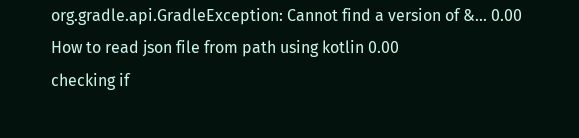org.gradle.api.GradleException: Cannot find a version of &... 0.00
How to read json file from path using kotlin 0.00
checking if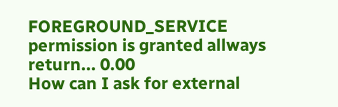FOREGROUND_SERVICE permission is granted allways return... 0.00
How can I ask for external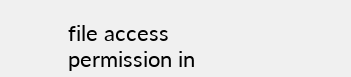file access permission in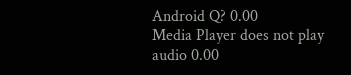Android Q? 0.00
Media Player does not play audio 0.00